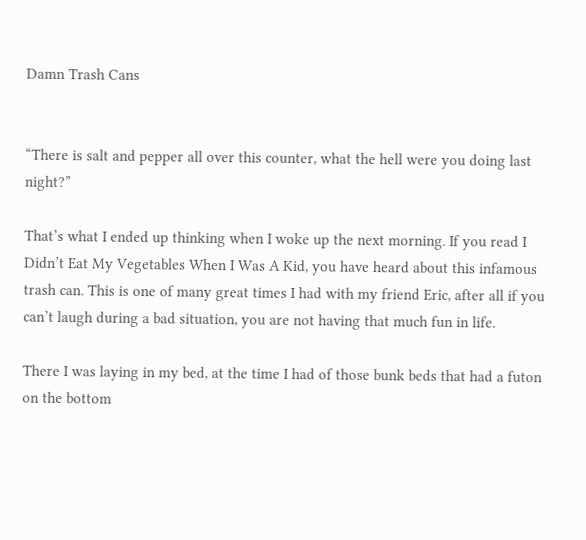Damn Trash Cans


“There is salt and pepper all over this counter, what the hell were you doing last night?”

That’s what I ended up thinking when I woke up the next morning. If you read I Didn’t Eat My Vegetables When I Was A Kid, you have heard about this infamous trash can. This is one of many great times I had with my friend Eric, after all if you can’t laugh during a bad situation, you are not having that much fun in life.

There I was laying in my bed, at the time I had of those bunk beds that had a futon on the bottom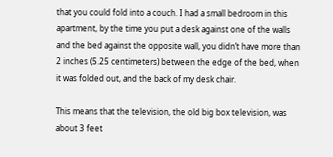that you could fold into a couch. I had a small bedroom in this apartment, by the time you put a desk against one of the walls and the bed against the opposite wall, you didn’t have more than 2 inches (5.25 centimeters) between the edge of the bed, when it was folded out, and the back of my desk chair.

This means that the television, the old big box television, was about 3 feet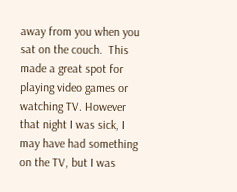away from you when you sat on the couch.  This made a great spot for playing video games or watching TV. However that night I was sick, I may have had something on the TV, but I was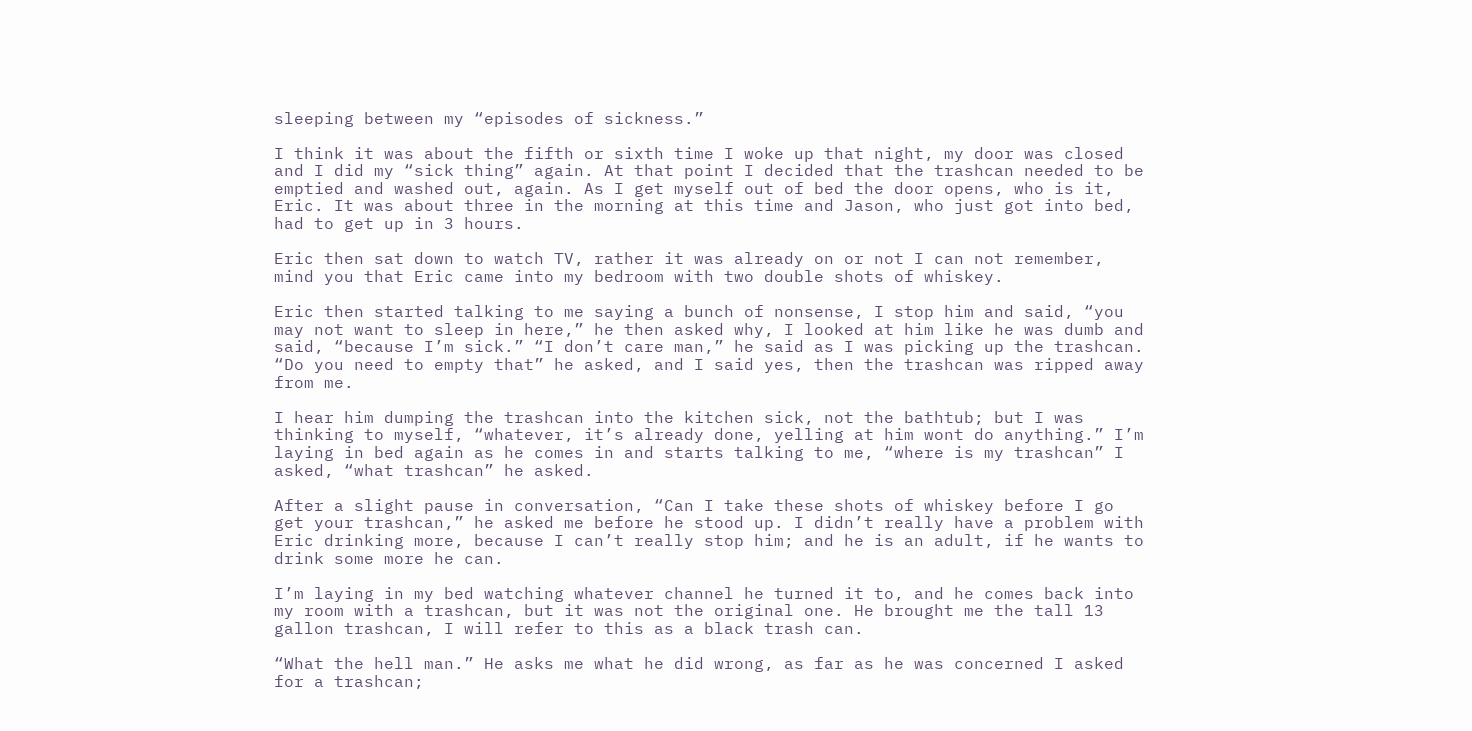sleeping between my “episodes of sickness.”

I think it was about the fifth or sixth time I woke up that night, my door was closed and I did my “sick thing” again. At that point I decided that the trashcan needed to be emptied and washed out, again. As I get myself out of bed the door opens, who is it, Eric. It was about three in the morning at this time and Jason, who just got into bed, had to get up in 3 hours.

Eric then sat down to watch TV, rather it was already on or not I can not remember, mind you that Eric came into my bedroom with two double shots of whiskey.

Eric then started talking to me saying a bunch of nonsense, I stop him and said, “you may not want to sleep in here,” he then asked why, I looked at him like he was dumb and said, “because I’m sick.” “I don’t care man,” he said as I was picking up the trashcan. “Do you need to empty that” he asked, and I said yes, then the trashcan was ripped away from me.

I hear him dumping the trashcan into the kitchen sick, not the bathtub; but I was thinking to myself, “whatever, it’s already done, yelling at him wont do anything.” I’m laying in bed again as he comes in and starts talking to me, “where is my trashcan” I asked, “what trashcan” he asked.

After a slight pause in conversation, “Can I take these shots of whiskey before I go get your trashcan,” he asked me before he stood up. I didn’t really have a problem with Eric drinking more, because I can’t really stop him; and he is an adult, if he wants to drink some more he can.

I’m laying in my bed watching whatever channel he turned it to, and he comes back into my room with a trashcan, but it was not the original one. He brought me the tall 13 gallon trashcan, I will refer to this as a black trash can.

“What the hell man.” He asks me what he did wrong, as far as he was concerned I asked for a trashcan;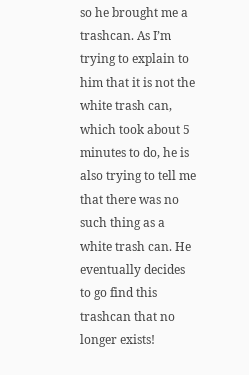so he brought me a trashcan. As I’m trying to explain to him that it is not the white trash can, which took about 5 minutes to do, he is also trying to tell me that there was no such thing as a white trash can. He eventually decides to go find this trashcan that no longer exists!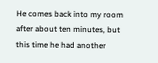He comes back into my room after about ten minutes, but this time he had another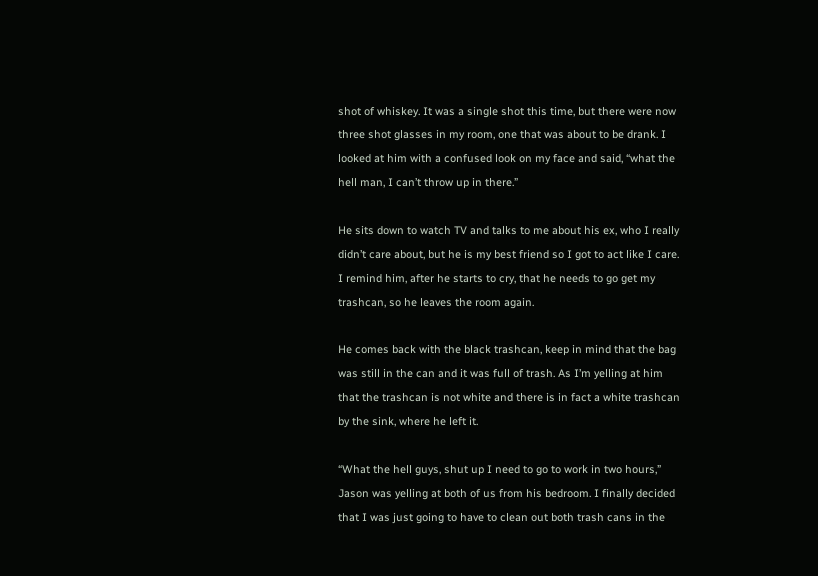shot of whiskey. It was a single shot this time, but there were now three shot glasses in my room, one that was about to be drank. I looked at him with a confused look on my face and said, “what the hell man, I can’t throw up in there.”

He sits down to watch TV and talks to me about his ex, who I really didn’t care about, but he is my best friend so I got to act like I care. I remind him, after he starts to cry, that he needs to go get my trashcan, so he leaves the room again.

He comes back with the black trashcan, keep in mind that the bag was still in the can and it was full of trash. As I’m yelling at him that the trashcan is not white and there is in fact a white trashcan by the sink, where he left it.

“What the hell guys, shut up I need to go to work in two hours,” Jason was yelling at both of us from his bedroom. I finally decided that I was just going to have to clean out both trash cans in the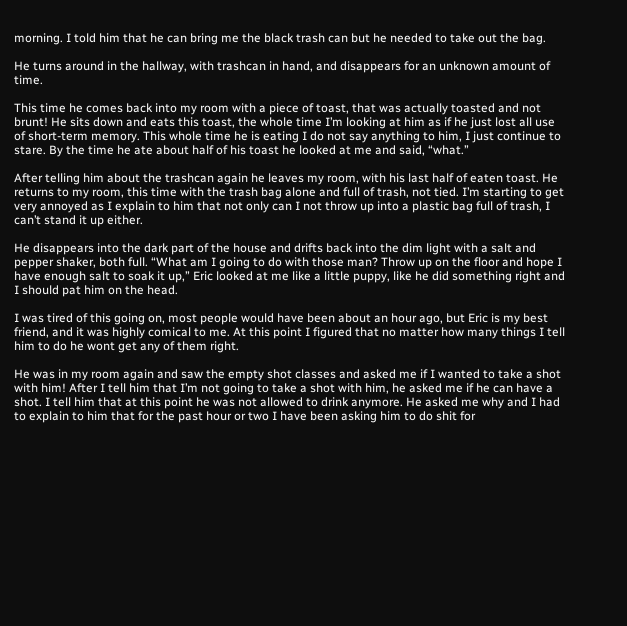morning. I told him that he can bring me the black trash can but he needed to take out the bag.

He turns around in the hallway, with trashcan in hand, and disappears for an unknown amount of time.

This time he comes back into my room with a piece of toast, that was actually toasted and not brunt! He sits down and eats this toast, the whole time I’m looking at him as if he just lost all use of short-term memory. This whole time he is eating I do not say anything to him, I just continue to stare. By the time he ate about half of his toast he looked at me and said, “what.”

After telling him about the trashcan again he leaves my room, with his last half of eaten toast. He returns to my room, this time with the trash bag alone and full of trash, not tied. I’m starting to get very annoyed as I explain to him that not only can I not throw up into a plastic bag full of trash, I can’t stand it up either.

He disappears into the dark part of the house and drifts back into the dim light with a salt and pepper shaker, both full. “What am I going to do with those man? Throw up on the floor and hope I have enough salt to soak it up,” Eric looked at me like a little puppy, like he did something right and I should pat him on the head.

I was tired of this going on, most people would have been about an hour ago, but Eric is my best friend, and it was highly comical to me. At this point I figured that no matter how many things I tell him to do he wont get any of them right.

He was in my room again and saw the empty shot classes and asked me if I wanted to take a shot with him! After I tell him that I’m not going to take a shot with him, he asked me if he can have a shot. I tell him that at this point he was not allowed to drink anymore. He asked me why and I had to explain to him that for the past hour or two I have been asking him to do shit for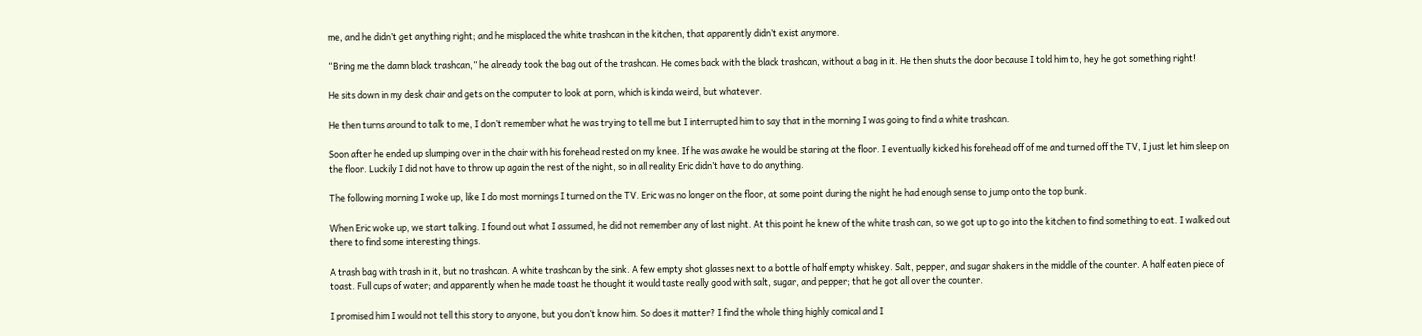me, and he didn’t get anything right; and he misplaced the white trashcan in the kitchen, that apparently didn’t exist anymore.

“Bring me the damn black trashcan,” he already took the bag out of the trashcan. He comes back with the black trashcan, without a bag in it. He then shuts the door because I told him to, hey he got something right!

He sits down in my desk chair and gets on the computer to look at porn, which is kinda weird, but whatever.

He then turns around to talk to me, I don’t remember what he was trying to tell me but I interrupted him to say that in the morning I was going to find a white trashcan.

Soon after he ended up slumping over in the chair with his forehead rested on my knee. If he was awake he would be staring at the floor. I eventually kicked his forehead off of me and turned off the TV, I just let him sleep on the floor. Luckily I did not have to throw up again the rest of the night, so in all reality Eric didn’t have to do anything.

The following morning I woke up, like I do most mornings I turned on the TV. Eric was no longer on the floor, at some point during the night he had enough sense to jump onto the top bunk.

When Eric woke up, we start talking. I found out what I assumed, he did not remember any of last night. At this point he knew of the white trash can, so we got up to go into the kitchen to find something to eat. I walked out there to find some interesting things.

A trash bag with trash in it, but no trashcan. A white trashcan by the sink. A few empty shot glasses next to a bottle of half empty whiskey. Salt, pepper, and sugar shakers in the middle of the counter. A half eaten piece of toast. Full cups of water; and apparently when he made toast he thought it would taste really good with salt, sugar, and pepper; that he got all over the counter.

I promised him I would not tell this story to anyone, but you don’t know him. So does it matter? I find the whole thing highly comical and I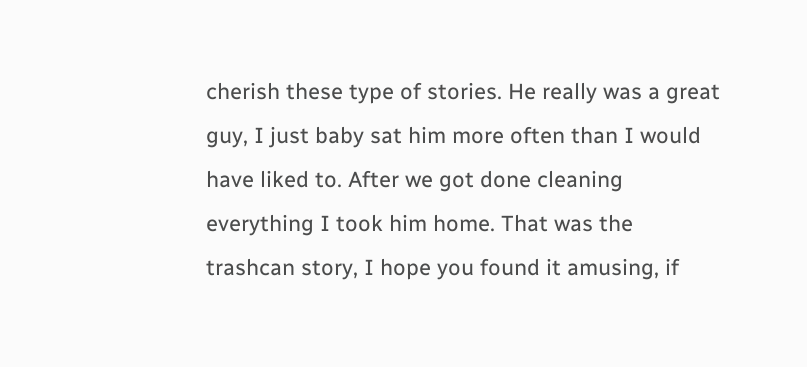cherish these type of stories. He really was a great guy, I just baby sat him more often than I would have liked to. After we got done cleaning everything I took him home. That was the trashcan story, I hope you found it amusing, if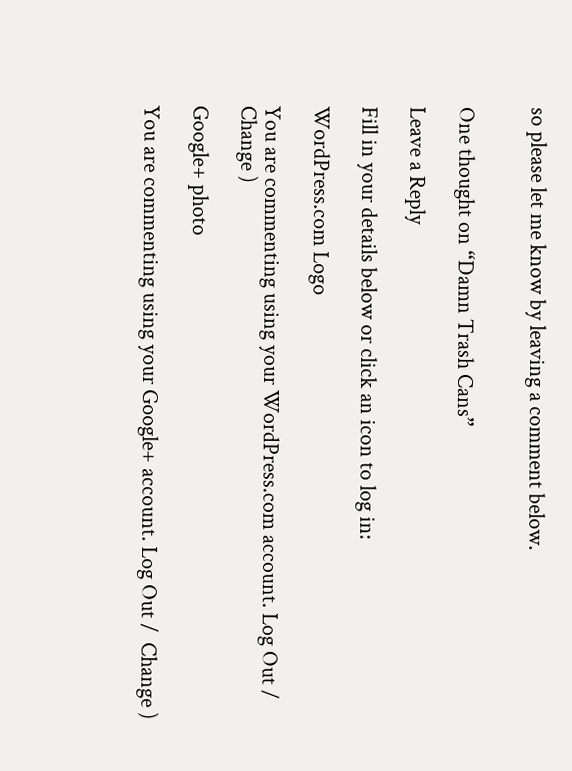so please let me know by leaving a comment below.


One thought on “Damn Trash Cans”

Leave a Reply

Fill in your details below or click an icon to log in:

WordPress.com Logo

You are commenting using your WordPress.com account. Log Out /  Change )

Google+ photo

You are commenting using your Google+ account. Log Out /  Change )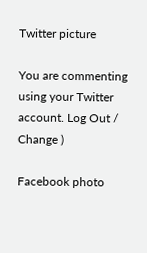Twitter picture

You are commenting using your Twitter account. Log Out /  Change )

Facebook photo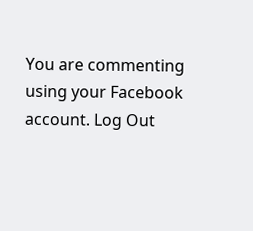You are commenting using your Facebook account. Log Out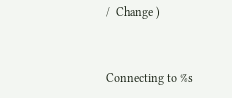/  Change )


Connecting to %s